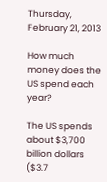Thursday, February 21, 2013

How much money does the US spend each year?

The US spends about $3,700 billion dollars ($3.7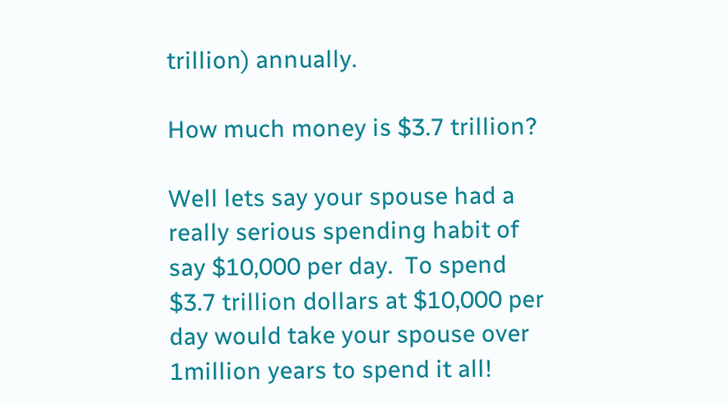trillion) annually.

How much money is $3.7 trillion?

Well lets say your spouse had a really serious spending habit of say $10,000 per day.  To spend $3.7 trillion dollars at $10,000 per day would take your spouse over 1million years to spend it all!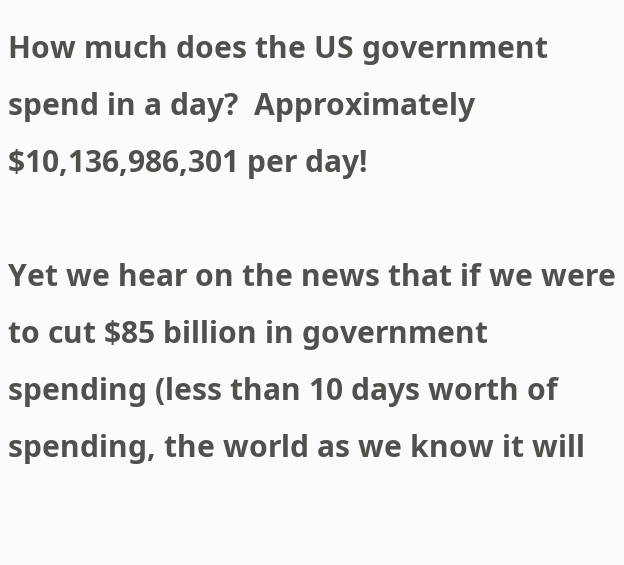How much does the US government spend in a day?  Approximately $10,136,986,301 per day!

Yet we hear on the news that if we were to cut $85 billion in government spending (less than 10 days worth of spending, the world as we know it will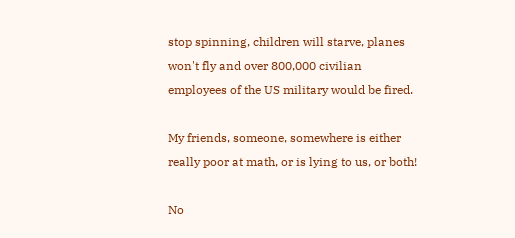stop spinning, children will starve, planes won't fly and over 800,000 civilian employees of the US military would be fired.

My friends, someone, somewhere is either really poor at math, or is lying to us, or both!

No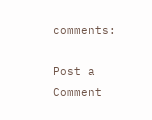comments:

Post a Comment